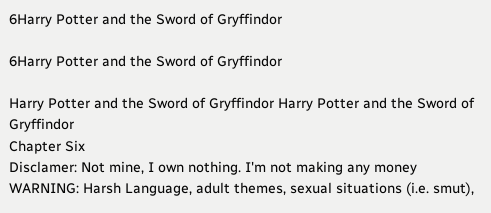6Harry Potter and the Sword of Gryffindor

6Harry Potter and the Sword of Gryffindor

Harry Potter and the Sword of Gryffindor Harry Potter and the Sword of Gryffindor
Chapter Six
Disclamer: Not mine, I own nothing. I'm not making any money
WARNING: Harsh Language, adult themes, sexual situations (i.e. smut),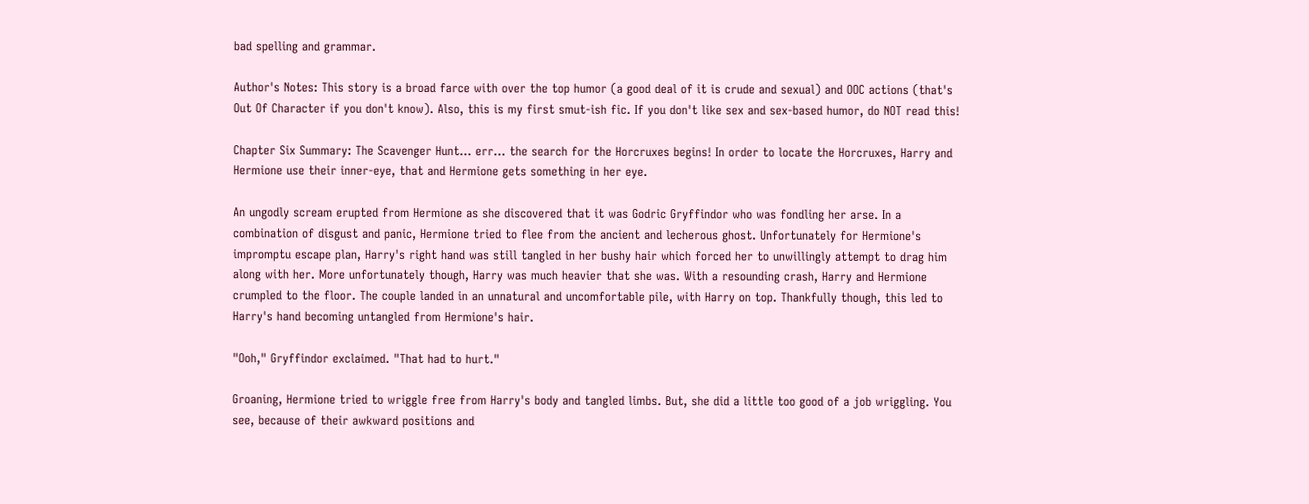bad spelling and grammar.

Author's Notes: This story is a broad farce with over the top humor (a good deal of it is crude and sexual) and OOC actions (that's Out Of Character if you don't know). Also, this is my first smut-ish fic. If you don't like sex and sex-based humor, do NOT read this!

Chapter Six Summary: The Scavenger Hunt… err… the search for the Horcruxes begins! In order to locate the Horcruxes, Harry and Hermione use their inner-eye, that and Hermione gets something in her eye.

An ungodly scream erupted from Hermione as she discovered that it was Godric Gryffindor who was fondling her arse. In a combination of disgust and panic, Hermione tried to flee from the ancient and lecherous ghost. Unfortunately for Hermione's impromptu escape plan, Harry's right hand was still tangled in her bushy hair which forced her to unwillingly attempt to drag him along with her. More unfortunately though, Harry was much heavier that she was. With a resounding crash, Harry and Hermione crumpled to the floor. The couple landed in an unnatural and uncomfortable pile, with Harry on top. Thankfully though, this led to Harry's hand becoming untangled from Hermione's hair.

"Ooh," Gryffindor exclaimed. "That had to hurt."

Groaning, Hermione tried to wriggle free from Harry's body and tangled limbs. But, she did a little too good of a job wriggling. You see, because of their awkward positions and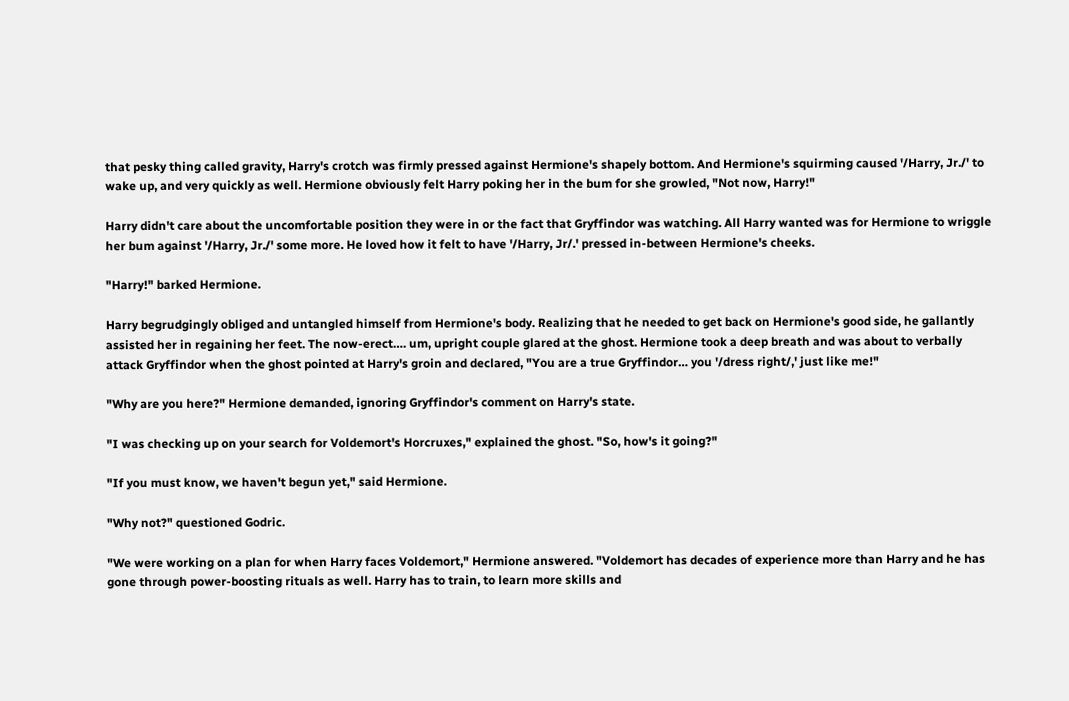that pesky thing called gravity, Harry's crotch was firmly pressed against Hermione's shapely bottom. And Hermione's squirming caused '/Harry, Jr./' to wake up, and very quickly as well. Hermione obviously felt Harry poking her in the bum for she growled, "Not now, Harry!"

Harry didn't care about the uncomfortable position they were in or the fact that Gryffindor was watching. All Harry wanted was for Hermione to wriggle her bum against '/Harry, Jr./' some more. He loved how it felt to have '/Harry, Jr/.' pressed in-between Hermione's cheeks.

"Harry!" barked Hermione.

Harry begrudgingly obliged and untangled himself from Hermione's body. Realizing that he needed to get back on Hermione's good side, he gallantly assisted her in regaining her feet. The now-erect…. um, upright couple glared at the ghost. Hermione took a deep breath and was about to verbally attack Gryffindor when the ghost pointed at Harry's groin and declared, "You are a true Gryffindor… you '/dress right/,' just like me!"

"Why are you here?" Hermione demanded, ignoring Gryffindor's comment on Harry's state.

"I was checking up on your search for Voldemort's Horcruxes," explained the ghost. "So, how's it going?"

"If you must know, we haven't begun yet," said Hermione.

"Why not?" questioned Godric.

"We were working on a plan for when Harry faces Voldemort," Hermione answered. "Voldemort has decades of experience more than Harry and he has gone through power-boosting rituals as well. Harry has to train, to learn more skills and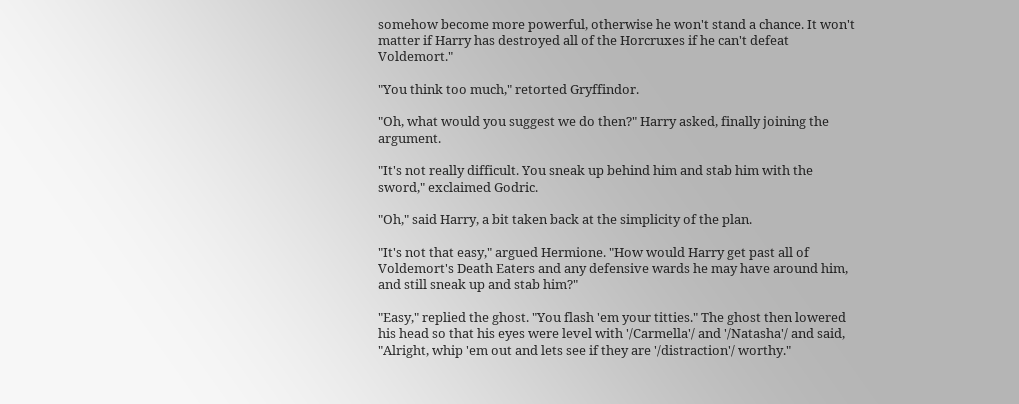somehow become more powerful, otherwise he won't stand a chance. It won't matter if Harry has destroyed all of the Horcruxes if he can't defeat Voldemort."

"You think too much," retorted Gryffindor.

"Oh, what would you suggest we do then?" Harry asked, finally joining the argument.

"It's not really difficult. You sneak up behind him and stab him with the sword," exclaimed Godric.

"Oh," said Harry, a bit taken back at the simplicity of the plan.

"It's not that easy," argued Hermione. "How would Harry get past all of Voldemort's Death Eaters and any defensive wards he may have around him, and still sneak up and stab him?"

"Easy," replied the ghost. "You flash 'em your titties." The ghost then lowered his head so that his eyes were level with '/Carmella'/ and '/Natasha'/ and said, "Alright, whip 'em out and lets see if they are '/distraction'/ worthy."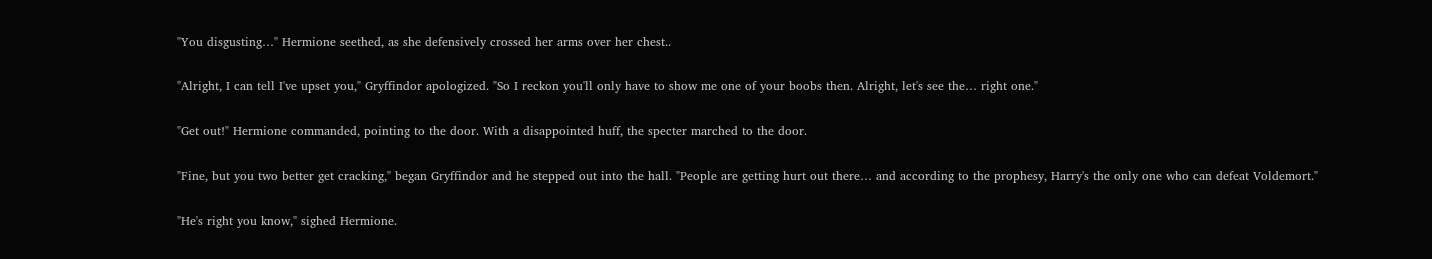"You disgusting…" Hermione seethed, as she defensively crossed her arms over her chest..

"Alright, I can tell I've upset you," Gryffindor apologized. "So I reckon you'll only have to show me one of your boobs then. Alright, let's see the… right one."

"Get out!" Hermione commanded, pointing to the door. With a disappointed huff, the specter marched to the door.

"Fine, but you two better get cracking," began Gryffindor and he stepped out into the hall. "People are getting hurt out there… and according to the prophesy, Harry's the only one who can defeat Voldemort."

"He's right you know," sighed Hermione.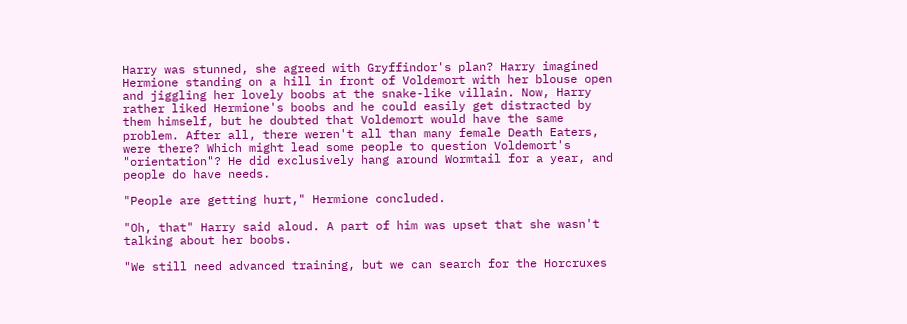Harry was stunned, she agreed with Gryffindor's plan? Harry imagined Hermione standing on a hill in front of Voldemort with her blouse open and jiggling her lovely boobs at the snake-like villain. Now, Harry rather liked Hermione's boobs and he could easily get distracted by them himself, but he doubted that Voldemort would have the same problem. After all, there weren't all than many female Death Eaters, were there? Which might lead some people to question Voldemort's "orientation"? He did exclusively hang around Wormtail for a year, and people do have needs.

"People are getting hurt," Hermione concluded.

"Oh, that" Harry said aloud. A part of him was upset that she wasn't talking about her boobs.

"We still need advanced training, but we can search for the Horcruxes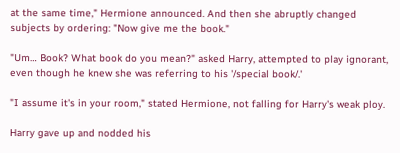at the same time," Hermione announced. And then she abruptly changed subjects by ordering: "Now give me the book."

"Um… Book? What book do you mean?" asked Harry, attempted to play ignorant, even though he knew she was referring to his '/special book/.'

"I assume it's in your room," stated Hermione, not falling for Harry's weak ploy.

Harry gave up and nodded his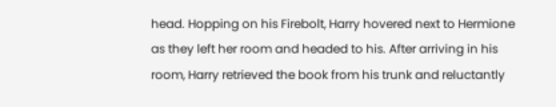head. Hopping on his Firebolt, Harry hovered next to Hermione as they left her room and headed to his. After arriving in his room, Harry retrieved the book from his trunk and reluctantly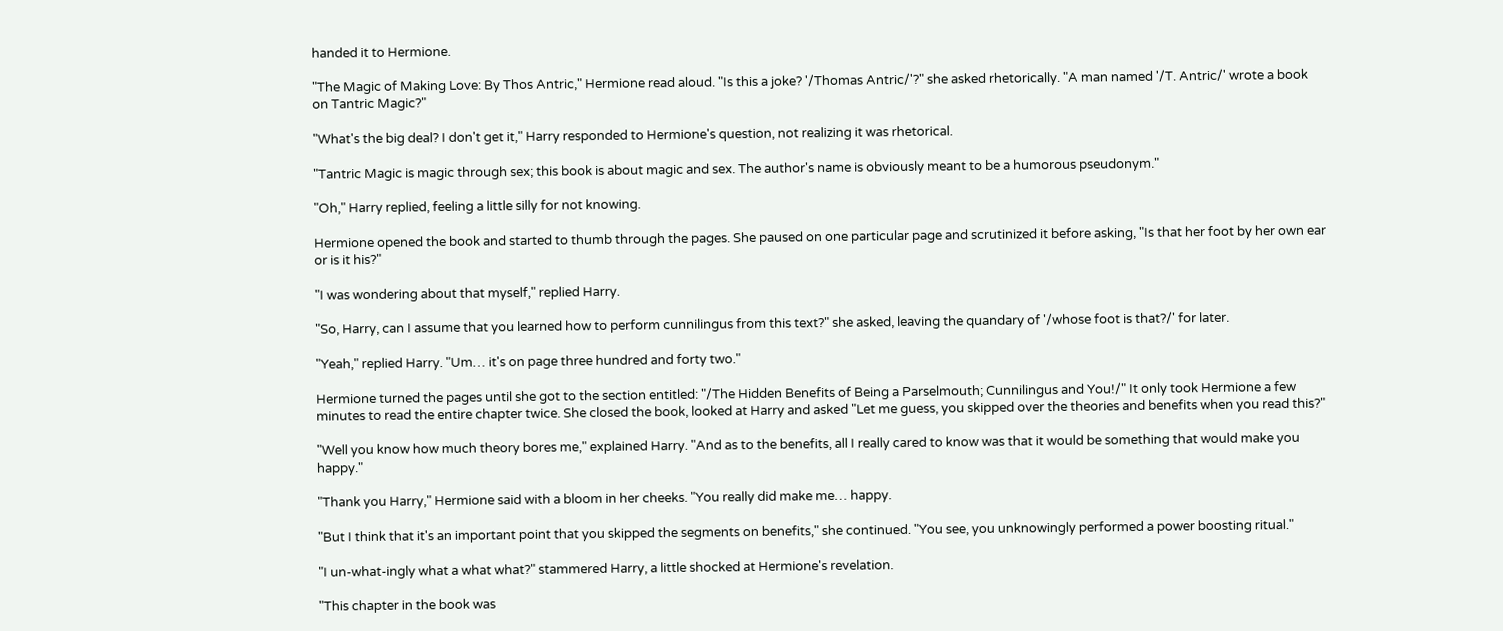handed it to Hermione.

"The Magic of Making Love: By Thos Antric," Hermione read aloud. "Is this a joke? '/Thomas Antric/'?" she asked rhetorically. "A man named '/T. Antric/' wrote a book on Tantric Magic?"

"What's the big deal? I don't get it," Harry responded to Hermione's question, not realizing it was rhetorical.

"Tantric Magic is magic through sex; this book is about magic and sex. The author's name is obviously meant to be a humorous pseudonym."

"Oh," Harry replied, feeling a little silly for not knowing.

Hermione opened the book and started to thumb through the pages. She paused on one particular page and scrutinized it before asking, "Is that her foot by her own ear or is it his?"

"I was wondering about that myself," replied Harry.

"So, Harry, can I assume that you learned how to perform cunnilingus from this text?" she asked, leaving the quandary of '/whose foot is that?/' for later.

"Yeah," replied Harry. "Um… it's on page three hundred and forty two."

Hermione turned the pages until she got to the section entitled: "/The Hidden Benefits of Being a Parselmouth; Cunnilingus and You!/" It only took Hermione a few minutes to read the entire chapter twice. She closed the book, looked at Harry and asked "Let me guess, you skipped over the theories and benefits when you read this?"

"Well you know how much theory bores me," explained Harry. "And as to the benefits, all I really cared to know was that it would be something that would make you happy."

"Thank you Harry," Hermione said with a bloom in her cheeks. "You really did make me… happy.

"But I think that it's an important point that you skipped the segments on benefits," she continued. "You see, you unknowingly performed a power boosting ritual."

"I un-what-ingly what a what what?" stammered Harry, a little shocked at Hermione's revelation.

"This chapter in the book was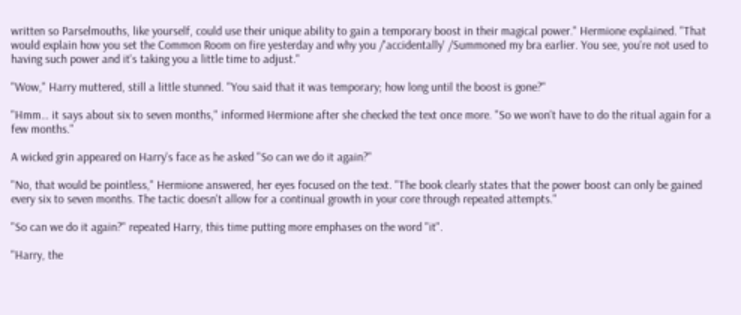written so Parselmouths, like yourself, could use their unique ability to gain a temporary boost in their magical power." Hermione explained. "That would explain how you set the Common Room on fire yesterday and why you /'accidentally' /Summoned my bra earlier. You see, you're not used to having such power and it's taking you a little time to adjust."

"Wow," Harry muttered, still a little stunned. "You said that it was temporary; how long until the boost is gone?"

"Hmm… it says about six to seven months," informed Hermione after she checked the text once more. "So we won't have to do the ritual again for a few months."

A wicked grin appeared on Harry's face as he asked "So can we do it again?"

"No, that would be pointless," Hermione answered, her eyes focused on the text. "The book clearly states that the power boost can only be gained every six to seven months. The tactic doesn't allow for a continual growth in your core through repeated attempts."

"So can we do it again?" repeated Harry, this time putting more emphases on the word "it".

"Harry, the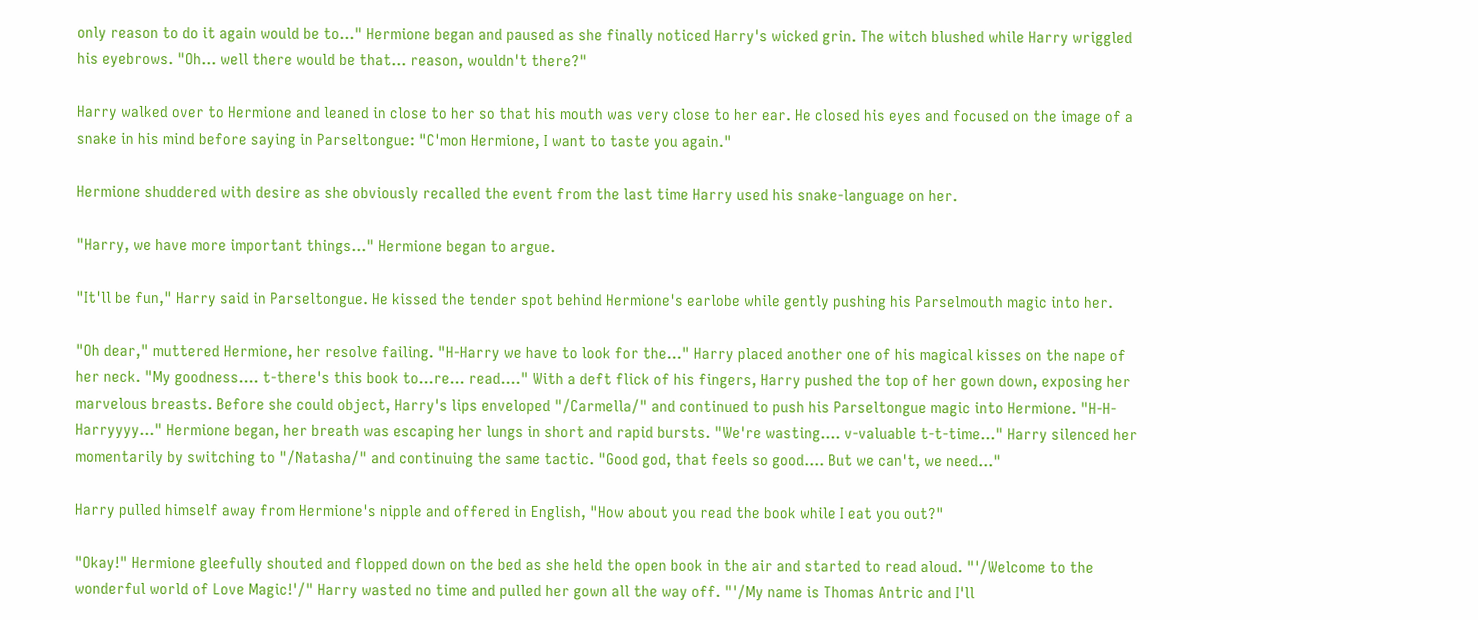only reason to do it again would be to…" Hermione began and paused as she finally noticed Harry's wicked grin. The witch blushed while Harry wriggled his eyebrows. "Oh… well there would be that… reason, wouldn't there?"

Harry walked over to Hermione and leaned in close to her so that his mouth was very close to her ear. He closed his eyes and focused on the image of a snake in his mind before saying in Parseltongue: "C'mon Hermione, I want to taste you again."

Hermione shuddered with desire as she obviously recalled the event from the last time Harry used his snake-language on her.

"Harry, we have more important things…" Hermione began to argue.

"It'll be fun," Harry said in Parseltongue. He kissed the tender spot behind Hermione's earlobe while gently pushing his Parselmouth magic into her.

"Oh dear," muttered Hermione, her resolve failing. "H-Harry we have to look for the…" Harry placed another one of his magical kisses on the nape of her neck. "My goodness…. t-there's this book to…re… read…." With a deft flick of his fingers, Harry pushed the top of her gown down, exposing her marvelous breasts. Before she could object, Harry's lips enveloped "/Carmella/" and continued to push his Parseltongue magic into Hermione. "H-H-Harryyyy…" Hermione began, her breath was escaping her lungs in short and rapid bursts. "We're wasting…. v-valuable t-t-time…" Harry silenced her momentarily by switching to "/Natasha/" and continuing the same tactic. "Good god, that feels so good…. But we can't, we need…"

Harry pulled himself away from Hermione's nipple and offered in English, "How about you read the book while I eat you out?"

"Okay!" Hermione gleefully shouted and flopped down on the bed as she held the open book in the air and started to read aloud. "'/Welcome to the wonderful world of Love Magic!'/" Harry wasted no time and pulled her gown all the way off. "'/My name is Thomas Antric and I'll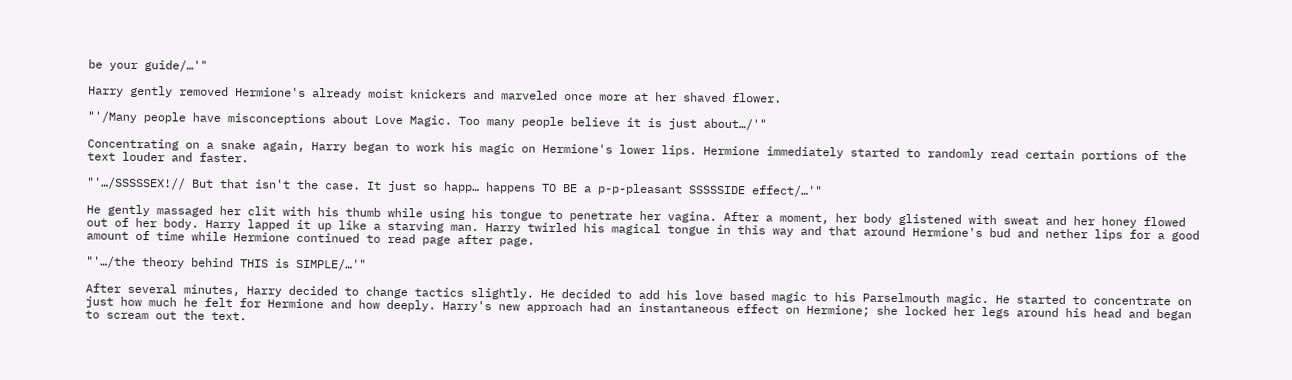be your guide/…'"

Harry gently removed Hermione's already moist knickers and marveled once more at her shaved flower.

"'/Many people have misconceptions about Love Magic. Too many people believe it is just about…/'"

Concentrating on a snake again, Harry began to work his magic on Hermione's lower lips. Hermione immediately started to randomly read certain portions of the text louder and faster.

"'…/SSSSSEX!// But that isn't the case. It just so happ… happens TO BE a p-p-pleasant SSSSSIDE effect/…'"

He gently massaged her clit with his thumb while using his tongue to penetrate her vagina. After a moment, her body glistened with sweat and her honey flowed out of her body. Harry lapped it up like a starving man. Harry twirled his magical tongue in this way and that around Hermione's bud and nether lips for a good amount of time while Hermione continued to read page after page.

"'…/the theory behind THIS is SIMPLE/…'"

After several minutes, Harry decided to change tactics slightly. He decided to add his love based magic to his Parselmouth magic. He started to concentrate on just how much he felt for Hermione and how deeply. Harry's new approach had an instantaneous effect on Hermione; she locked her legs around his head and began to scream out the text.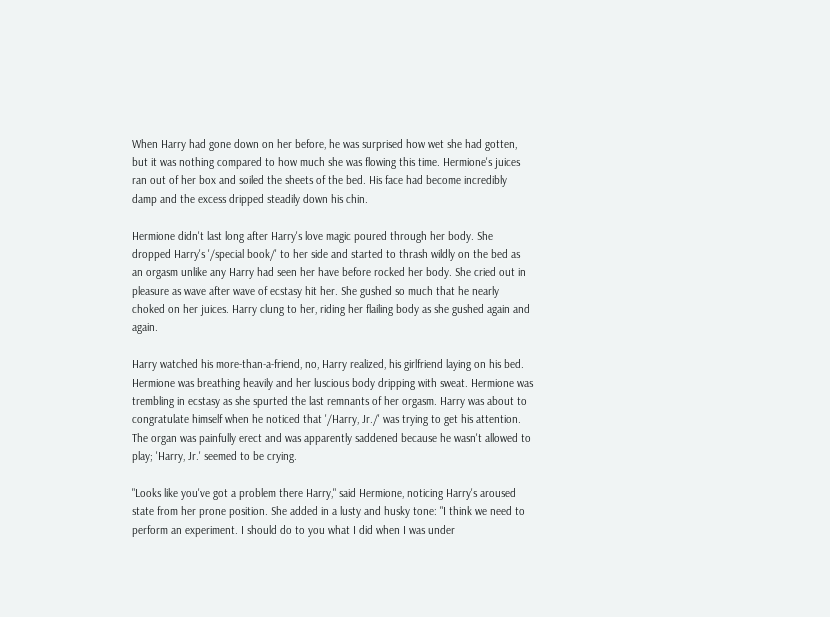When Harry had gone down on her before, he was surprised how wet she had gotten, but it was nothing compared to how much she was flowing this time. Hermione's juices ran out of her box and soiled the sheets of the bed. His face had become incredibly damp and the excess dripped steadily down his chin.

Hermione didn't last long after Harry's love magic poured through her body. She dropped Harry's '/special book/' to her side and started to thrash wildly on the bed as an orgasm unlike any Harry had seen her have before rocked her body. She cried out in pleasure as wave after wave of ecstasy hit her. She gushed so much that he nearly choked on her juices. Harry clung to her, riding her flailing body as she gushed again and again.

Harry watched his more-than-a-friend, no, Harry realized, his girlfriend laying on his bed. Hermione was breathing heavily and her luscious body dripping with sweat. Hermione was trembling in ecstasy as she spurted the last remnants of her orgasm. Harry was about to congratulate himself when he noticed that '/Harry, Jr./' was trying to get his attention. The organ was painfully erect and was apparently saddened because he wasn't allowed to play; 'Harry, Jr.' seemed to be crying.

"Looks like you've got a problem there Harry," said Hermione, noticing Harry's aroused state from her prone position. She added in a lusty and husky tone: "I think we need to perform an experiment. I should do to you what I did when I was under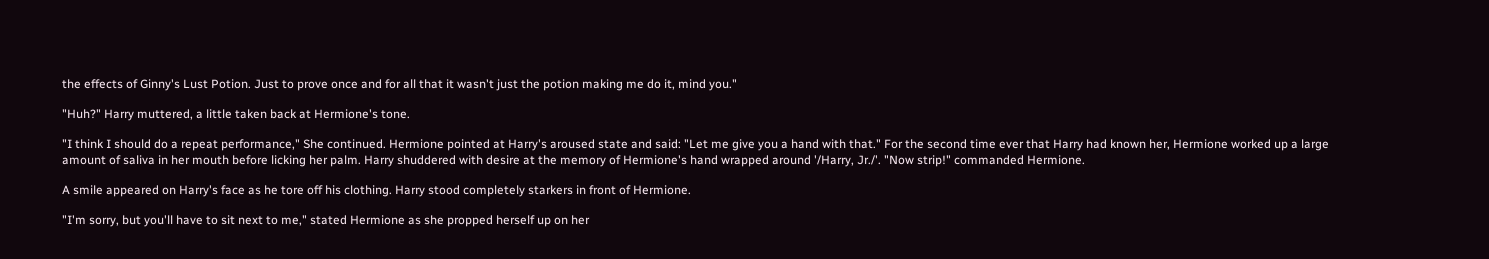the effects of Ginny's Lust Potion. Just to prove once and for all that it wasn't just the potion making me do it, mind you."

"Huh?" Harry muttered, a little taken back at Hermione's tone.

"I think I should do a repeat performance," She continued. Hermione pointed at Harry's aroused state and said: "Let me give you a hand with that." For the second time ever that Harry had known her, Hermione worked up a large amount of saliva in her mouth before licking her palm. Harry shuddered with desire at the memory of Hermione's hand wrapped around '/Harry, Jr./'. "Now strip!" commanded Hermione.

A smile appeared on Harry's face as he tore off his clothing. Harry stood completely starkers in front of Hermione.

"I'm sorry, but you'll have to sit next to me," stated Hermione as she propped herself up on her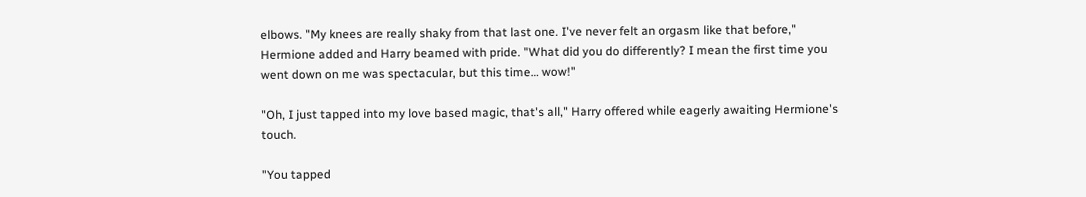elbows. "My knees are really shaky from that last one. I've never felt an orgasm like that before," Hermione added and Harry beamed with pride. "What did you do differently? I mean the first time you went down on me was spectacular, but this time… wow!"

"Oh, I just tapped into my love based magic, that's all," Harry offered while eagerly awaiting Hermione's touch.

"You tapped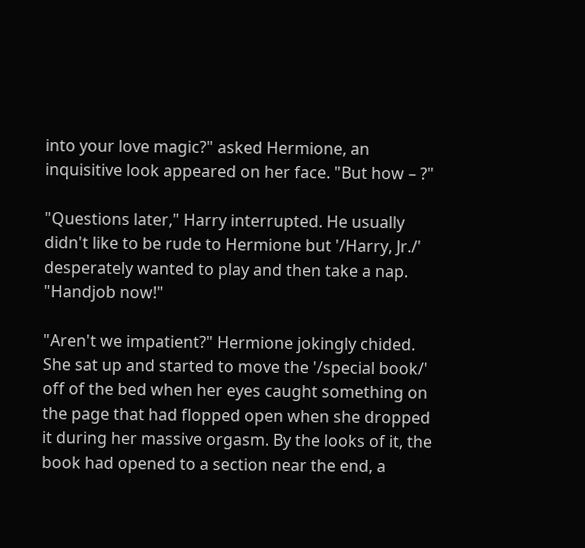into your love magic?" asked Hermione, an inquisitive look appeared on her face. "But how – ?"

"Questions later," Harry interrupted. He usually didn't like to be rude to Hermione but '/Harry, Jr./' desperately wanted to play and then take a nap. "Handjob now!"

"Aren't we impatient?" Hermione jokingly chided. She sat up and started to move the '/special book/' off of the bed when her eyes caught something on the page that had flopped open when she dropped it during her massive orgasm. By the looks of it, the book had opened to a section near the end, a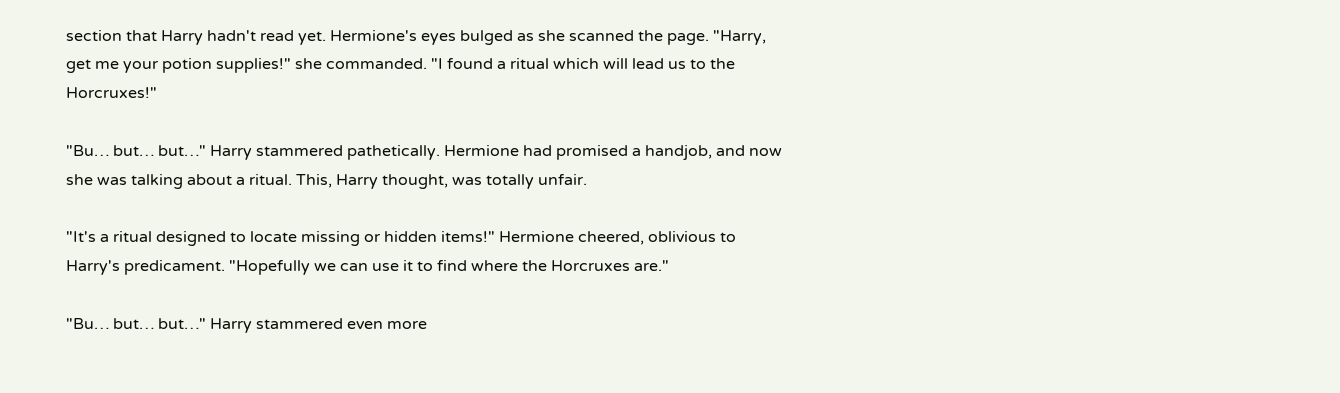section that Harry hadn't read yet. Hermione's eyes bulged as she scanned the page. "Harry, get me your potion supplies!" she commanded. "I found a ritual which will lead us to the Horcruxes!"

"Bu… but… but…" Harry stammered pathetically. Hermione had promised a handjob, and now she was talking about a ritual. This, Harry thought, was totally unfair.

"It's a ritual designed to locate missing or hidden items!" Hermione cheered, oblivious to Harry's predicament. "Hopefully we can use it to find where the Horcruxes are."

"Bu… but… but…" Harry stammered even more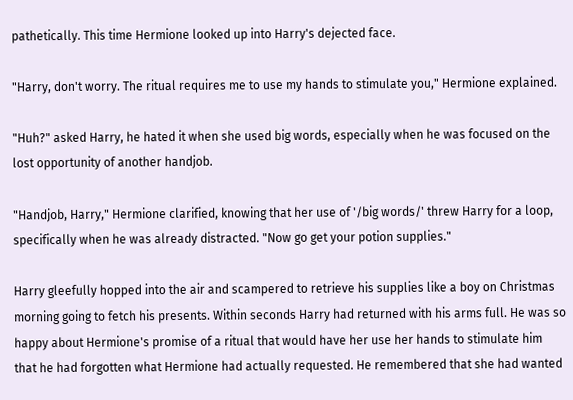pathetically. This time Hermione looked up into Harry's dejected face.

"Harry, don't worry. The ritual requires me to use my hands to stimulate you," Hermione explained.

"Huh?" asked Harry, he hated it when she used big words, especially when he was focused on the lost opportunity of another handjob.

"Handjob, Harry," Hermione clarified, knowing that her use of '/big words/' threw Harry for a loop, specifically when he was already distracted. "Now go get your potion supplies."

Harry gleefully hopped into the air and scampered to retrieve his supplies like a boy on Christmas morning going to fetch his presents. Within seconds Harry had returned with his arms full. He was so happy about Hermione's promise of a ritual that would have her use her hands to stimulate him that he had forgotten what Hermione had actually requested. He remembered that she had wanted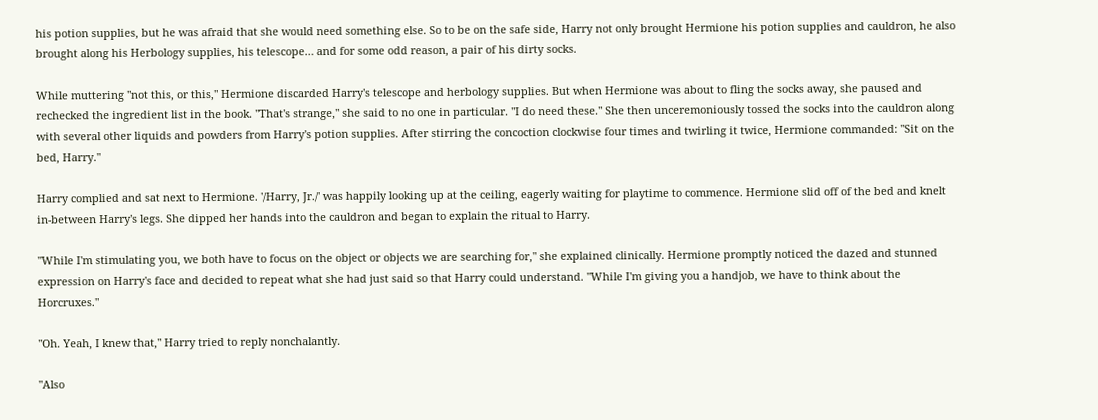his potion supplies, but he was afraid that she would need something else. So to be on the safe side, Harry not only brought Hermione his potion supplies and cauldron, he also brought along his Herbology supplies, his telescope… and for some odd reason, a pair of his dirty socks.

While muttering "not this, or this," Hermione discarded Harry's telescope and herbology supplies. But when Hermione was about to fling the socks away, she paused and rechecked the ingredient list in the book. "That's strange," she said to no one in particular. "I do need these." She then unceremoniously tossed the socks into the cauldron along with several other liquids and powders from Harry's potion supplies. After stirring the concoction clockwise four times and twirling it twice, Hermione commanded: "Sit on the bed, Harry."

Harry complied and sat next to Hermione. '/Harry, Jr./' was happily looking up at the ceiling, eagerly waiting for playtime to commence. Hermione slid off of the bed and knelt in-between Harry's legs. She dipped her hands into the cauldron and began to explain the ritual to Harry.

"While I'm stimulating you, we both have to focus on the object or objects we are searching for," she explained clinically. Hermione promptly noticed the dazed and stunned expression on Harry's face and decided to repeat what she had just said so that Harry could understand. "While I'm giving you a handjob, we have to think about the Horcruxes."

"Oh. Yeah, I knew that," Harry tried to reply nonchalantly.

"Also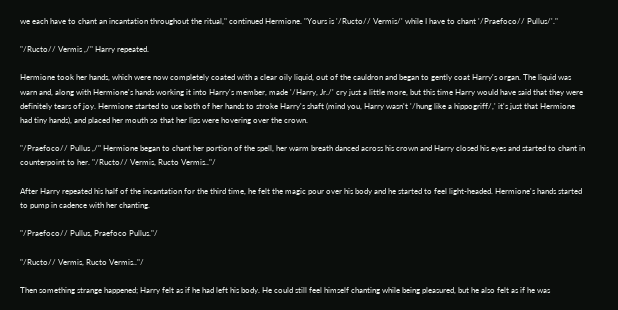we each have to chant an incantation throughout the ritual," continued Hermione. "Yours is '/Ructo// Vermis/' while I have to chant '/Praefoco// Pullus/'."

"/Ructo// Vermis ,/" Harry repeated.

Hermione took her hands, which were now completely coated with a clear oily liquid, out of the cauldron and began to gently coat Harry's organ. The liquid was warn and, along with Hermione's hands working it into Harry's member, made '/Harry, Jr./' cry just a little more, but this time Harry would have said that they were definitely tears of joy. Hermione started to use both of her hands to stroke Harry's shaft (mind you, Harry wasn't '/hung like a hippogriff/,' it's just that Hermione had tiny hands), and placed her mouth so that her lips were hovering over the crown.

"/Praefoco// Pullus ,/" Hermione began to chant her portion of the spell, her warm breath danced across his crown and Harry closed his eyes and started to chant in counterpoint to her. "/Ructo// Vermis, Ructo Vermis.."/

After Harry repeated his half of the incantation for the third time, he felt the magic pour over his body and he started to feel light-headed. Hermione's hands started to pump in cadence with her chanting.

"/Praefoco// Pullus, Praefoco Pullus."/

"/Ructo// Vermis, Ructo Vermis.."/

Then something strange happened; Harry felt as if he had left his body. He could still feel himself chanting while being pleasured, but he also felt as if he was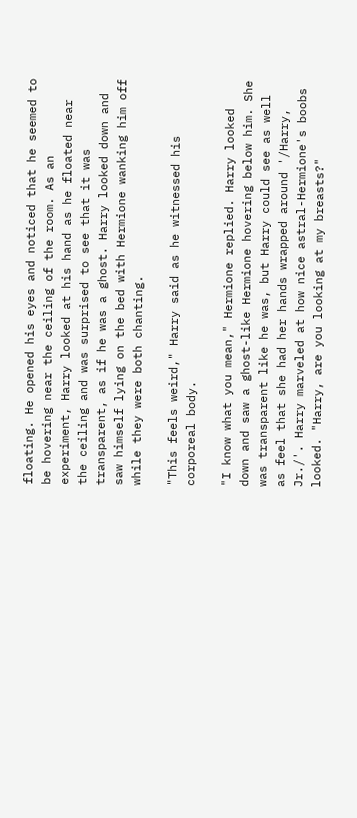floating. He opened his eyes and noticed that he seemed to be hovering near the ceiling of the room. As an experiment, Harry looked at his hand as he floated near the ceiling and was surprised to see that it was transparent, as if he was a ghost. Harry looked down and saw himself lying on the bed with Hermione wanking him off while they were both chanting.

"This feels weird," Harry said as he witnessed his corporeal body.

"I know what you mean," Hermione replied. Harry looked down and saw a ghost-like Hermione hovering below him. She was transparent like he was, but Harry could see as well as feel that she had her hands wrapped around '/Harry, Jr./'. Harry marveled at how nice astral-Hermione's boobs looked. "Harry, are you looking at my breasts?"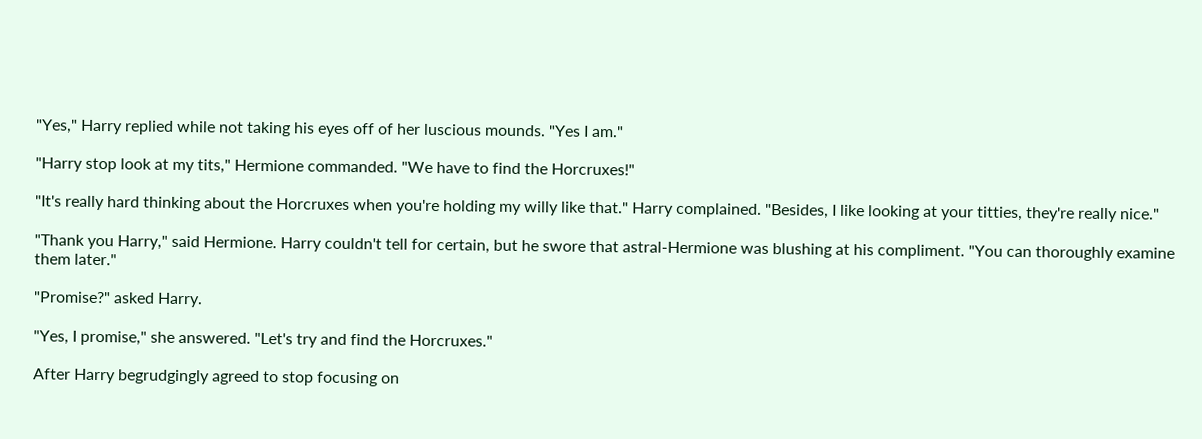"Yes," Harry replied while not taking his eyes off of her luscious mounds. "Yes I am."

"Harry stop look at my tits," Hermione commanded. "We have to find the Horcruxes!"

"It's really hard thinking about the Horcruxes when you're holding my willy like that." Harry complained. "Besides, I like looking at your titties, they're really nice."

"Thank you Harry," said Hermione. Harry couldn't tell for certain, but he swore that astral-Hermione was blushing at his compliment. "You can thoroughly examine them later."

"Promise?" asked Harry.

"Yes, I promise," she answered. "Let's try and find the Horcruxes."

After Harry begrudgingly agreed to stop focusing on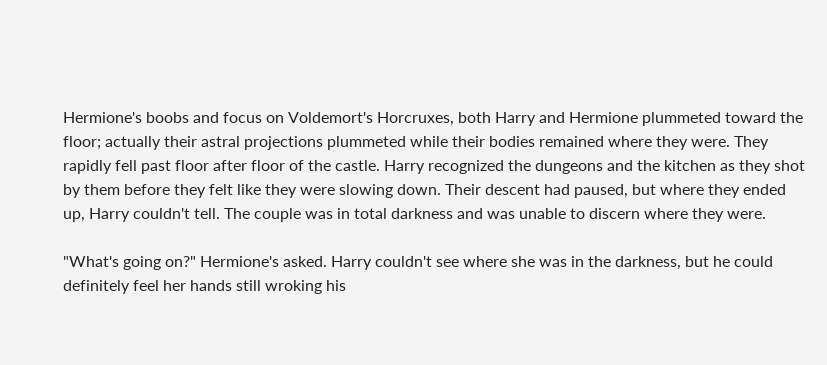Hermione's boobs and focus on Voldemort's Horcruxes, both Harry and Hermione plummeted toward the floor; actually their astral projections plummeted while their bodies remained where they were. They rapidly fell past floor after floor of the castle. Harry recognized the dungeons and the kitchen as they shot by them before they felt like they were slowing down. Their descent had paused, but where they ended up, Harry couldn't tell. The couple was in total darkness and was unable to discern where they were.

"What's going on?" Hermione's asked. Harry couldn't see where she was in the darkness, but he could definitely feel her hands still wroking his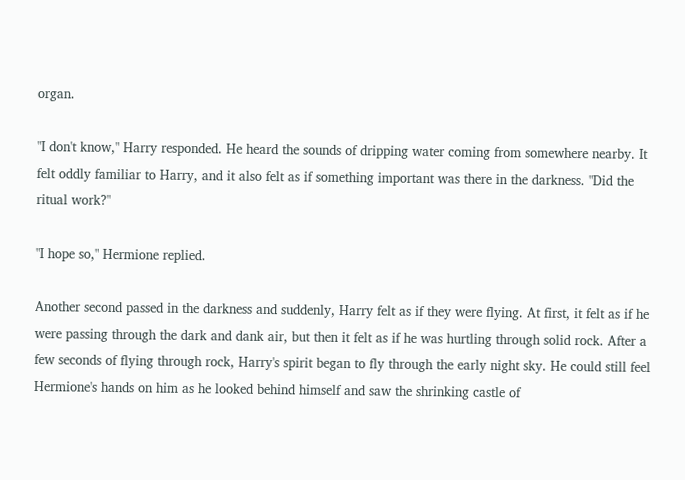organ.

"I don't know," Harry responded. He heard the sounds of dripping water coming from somewhere nearby. It felt oddly familiar to Harry, and it also felt as if something important was there in the darkness. "Did the ritual work?"

"I hope so," Hermione replied.

Another second passed in the darkness and suddenly, Harry felt as if they were flying. At first, it felt as if he were passing through the dark and dank air, but then it felt as if he was hurtling through solid rock. After a few seconds of flying through rock, Harry's spirit began to fly through the early night sky. He could still feel Hermione's hands on him as he looked behind himself and saw the shrinking castle of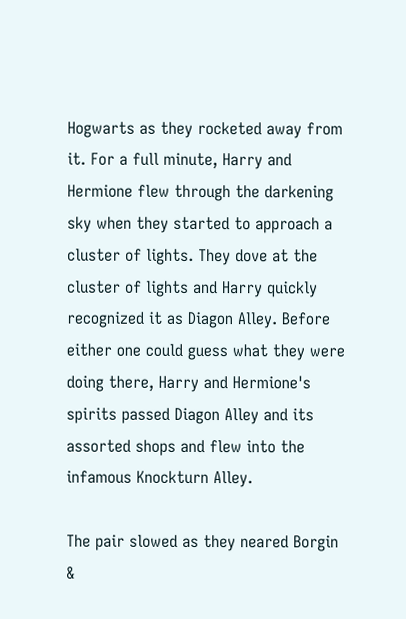Hogwarts as they rocketed away from it. For a full minute, Harry and Hermione flew through the darkening sky when they started to approach a cluster of lights. They dove at the cluster of lights and Harry quickly recognized it as Diagon Alley. Before either one could guess what they were doing there, Harry and Hermione's spirits passed Diagon Alley and its assorted shops and flew into the infamous Knockturn Alley.

The pair slowed as they neared Borgin &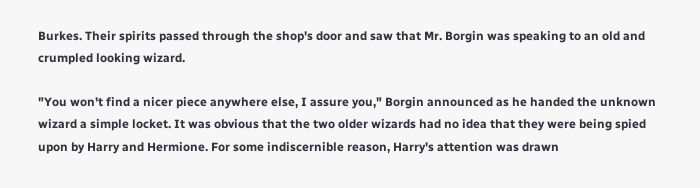Burkes. Their spirits passed through the shop's door and saw that Mr. Borgin was speaking to an old and crumpled looking wizard.

"You won't find a nicer piece anywhere else, I assure you," Borgin announced as he handed the unknown wizard a simple locket. It was obvious that the two older wizards had no idea that they were being spied upon by Harry and Hermione. For some indiscernible reason, Harry's attention was drawn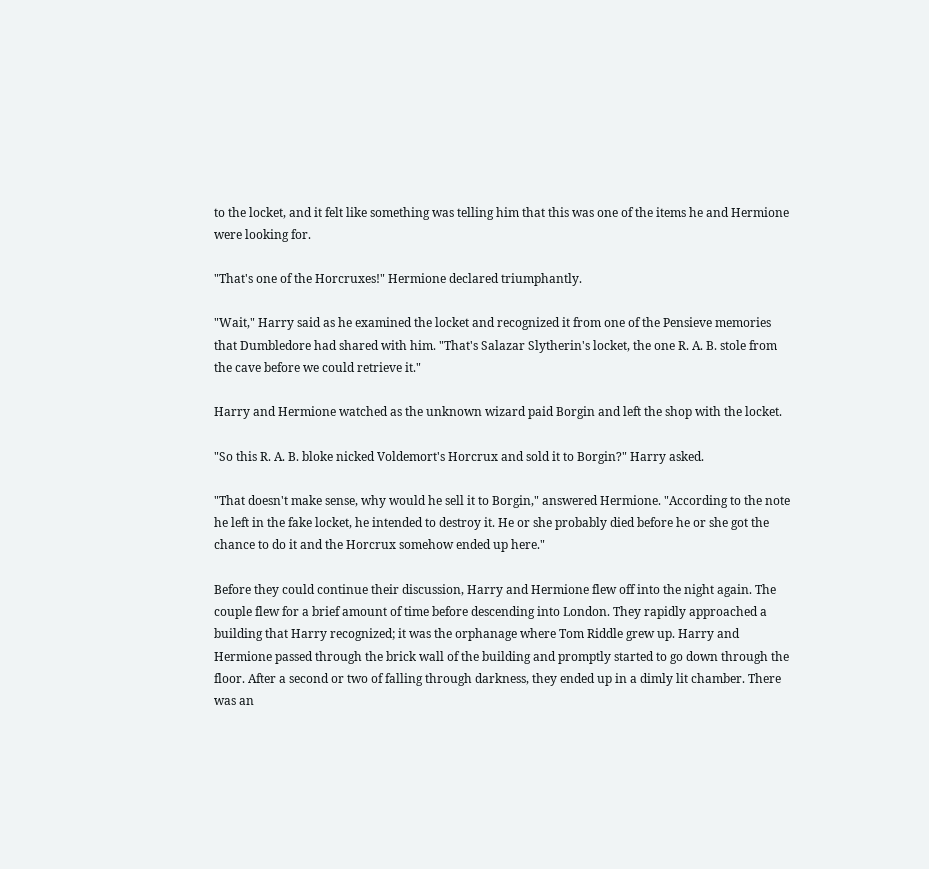to the locket, and it felt like something was telling him that this was one of the items he and Hermione were looking for.

"That's one of the Horcruxes!" Hermione declared triumphantly.

"Wait," Harry said as he examined the locket and recognized it from one of the Pensieve memories that Dumbledore had shared with him. "That's Salazar Slytherin's locket, the one R. A. B. stole from the cave before we could retrieve it."

Harry and Hermione watched as the unknown wizard paid Borgin and left the shop with the locket.

"So this R. A. B. bloke nicked Voldemort's Horcrux and sold it to Borgin?" Harry asked.

"That doesn't make sense, why would he sell it to Borgin," answered Hermione. "According to the note he left in the fake locket, he intended to destroy it. He or she probably died before he or she got the chance to do it and the Horcrux somehow ended up here."

Before they could continue their discussion, Harry and Hermione flew off into the night again. The couple flew for a brief amount of time before descending into London. They rapidly approached a building that Harry recognized; it was the orphanage where Tom Riddle grew up. Harry and Hermione passed through the brick wall of the building and promptly started to go down through the floor. After a second or two of falling through darkness, they ended up in a dimly lit chamber. There was an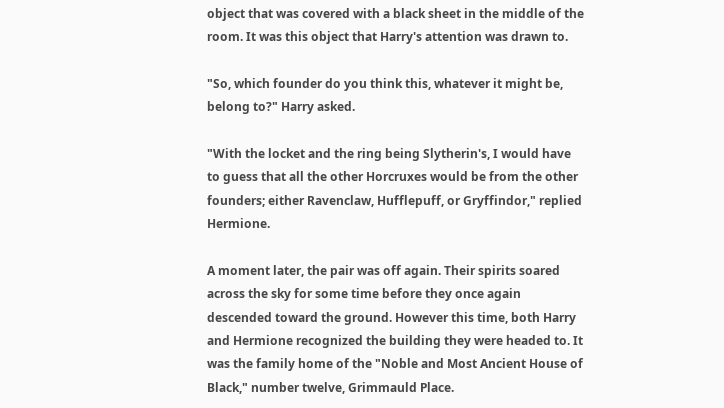object that was covered with a black sheet in the middle of the room. It was this object that Harry's attention was drawn to.

"So, which founder do you think this, whatever it might be, belong to?" Harry asked.

"With the locket and the ring being Slytherin's, I would have to guess that all the other Horcruxes would be from the other founders; either Ravenclaw, Hufflepuff, or Gryffindor," replied Hermione.

A moment later, the pair was off again. Their spirits soared across the sky for some time before they once again descended toward the ground. However this time, both Harry and Hermione recognized the building they were headed to. It was the family home of the "Noble and Most Ancient House of Black," number twelve, Grimmauld Place.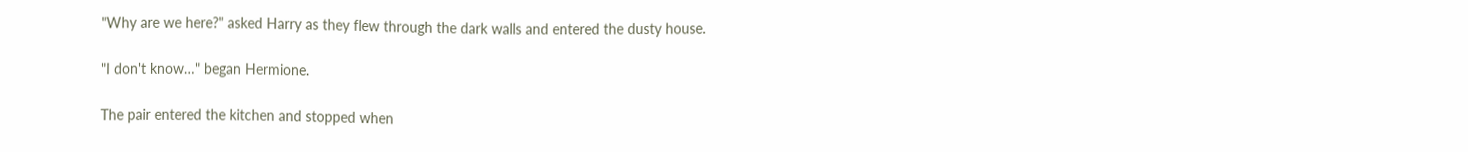"Why are we here?" asked Harry as they flew through the dark walls and entered the dusty house.

"I don't know…" began Hermione.

The pair entered the kitchen and stopped when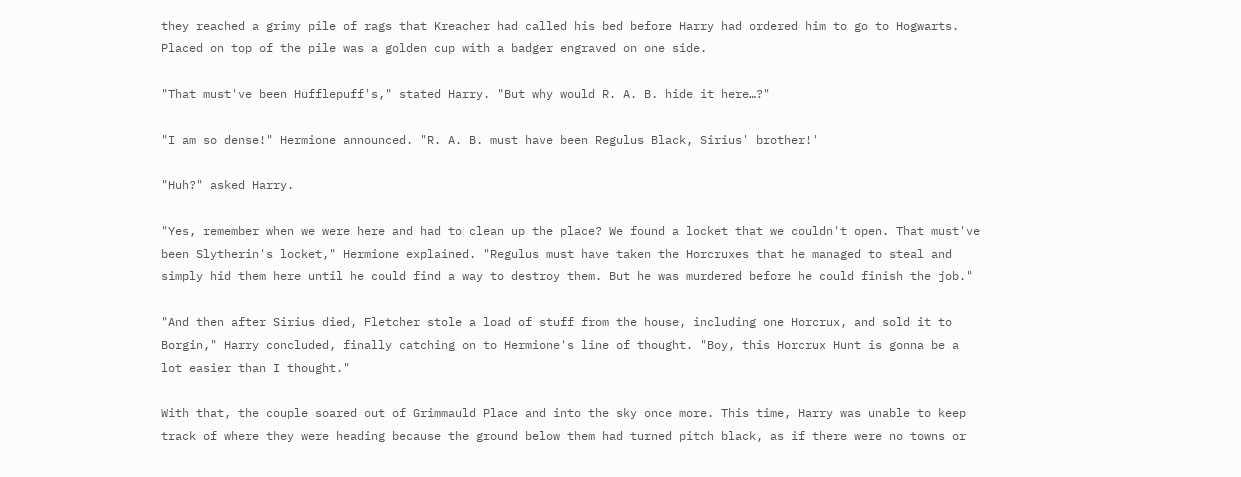they reached a grimy pile of rags that Kreacher had called his bed before Harry had ordered him to go to Hogwarts. Placed on top of the pile was a golden cup with a badger engraved on one side.

"That must've been Hufflepuff's," stated Harry. "But why would R. A. B. hide it here…?"

"I am so dense!" Hermione announced. "R. A. B. must have been Regulus Black, Sirius' brother!'

"Huh?" asked Harry.

"Yes, remember when we were here and had to clean up the place? We found a locket that we couldn't open. That must've been Slytherin's locket," Hermione explained. "Regulus must have taken the Horcruxes that he managed to steal and simply hid them here until he could find a way to destroy them. But he was murdered before he could finish the job."

"And then after Sirius died, Fletcher stole a load of stuff from the house, including one Horcrux, and sold it to Borgin," Harry concluded, finally catching on to Hermione's line of thought. "Boy, this Horcrux Hunt is gonna be a lot easier than I thought."

With that, the couple soared out of Grimmauld Place and into the sky once more. This time, Harry was unable to keep track of where they were heading because the ground below them had turned pitch black, as if there were no towns or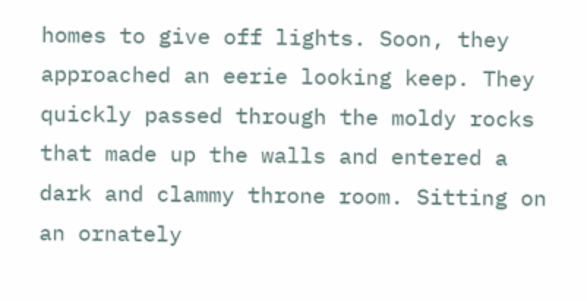homes to give off lights. Soon, they approached an eerie looking keep. They quickly passed through the moldy rocks that made up the walls and entered a dark and clammy throne room. Sitting on an ornately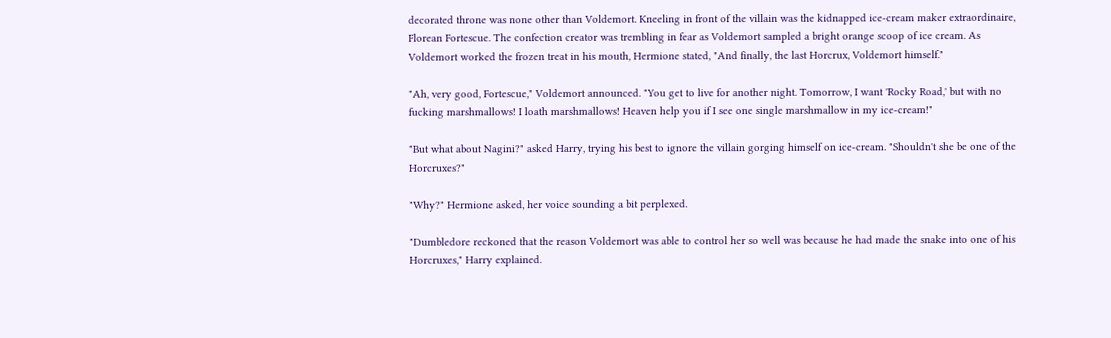decorated throne was none other than Voldemort. Kneeling in front of the villain was the kidnapped ice-cream maker extraordinaire, Florean Fortescue. The confection creator was trembling in fear as Voldemort sampled a bright orange scoop of ice cream. As Voldemort worked the frozen treat in his mouth, Hermione stated, "And finally, the last Horcrux, Voldemort himself."

"Ah, very good, Fortescue," Voldemort announced. "You get to live for another night. Tomorrow, I want 'Rocky Road,' but with no fucking marshmallows! I loath marshmallows! Heaven help you if I see one single marshmallow in my ice-cream!"

"But what about Nagini?" asked Harry, trying his best to ignore the villain gorging himself on ice-cream. "Shouldn't she be one of the Horcruxes?"

"Why?" Hermione asked, her voice sounding a bit perplexed.

"Dumbledore reckoned that the reason Voldemort was able to control her so well was because he had made the snake into one of his Horcruxes," Harry explained.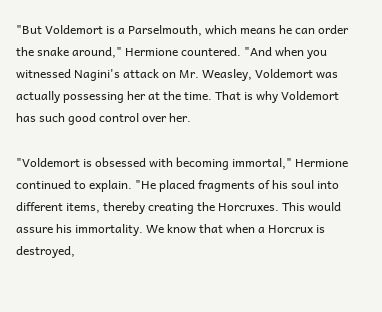"But Voldemort is a Parselmouth, which means he can order the snake around," Hermione countered. "And when you witnessed Nagini's attack on Mr. Weasley, Voldemort was actually possessing her at the time. That is why Voldemort has such good control over her.

"Voldemort is obsessed with becoming immortal," Hermione continued to explain. "He placed fragments of his soul into different items, thereby creating the Horcruxes. This would assure his immortality. We know that when a Horcrux is destroyed,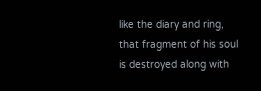like the diary and ring, that fragment of his soul is destroyed along with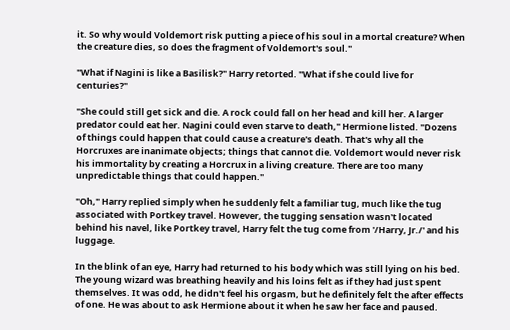it. So why would Voldemort risk putting a piece of his soul in a mortal creature? When the creature dies, so does the fragment of Voldemort's soul."

"What if Nagini is like a Basilisk?" Harry retorted. "What if she could live for centuries?"

"She could still get sick and die. A rock could fall on her head and kill her. A larger predator could eat her. Nagini could even starve to death," Hermione listed. "Dozens of things could happen that could cause a creature's death. That's why all the Horcruxes are inanimate objects; things that cannot die. Voldemort would never risk his immortality by creating a Horcrux in a living creature. There are too many unpredictable things that could happen."

"Oh," Harry replied simply when he suddenly felt a familiar tug, much like the tug associated with Portkey travel. However, the tugging sensation wasn't located behind his navel, like Portkey travel, Harry felt the tug come from '/Harry, Jr./' and his luggage.

In the blink of an eye, Harry had returned to his body which was still lying on his bed. The young wizard was breathing heavily and his loins felt as if they had just spent themselves. It was odd, he didn't feel his orgasm, but he definitely felt the after effects of one. He was about to ask Hermione about it when he saw her face and paused.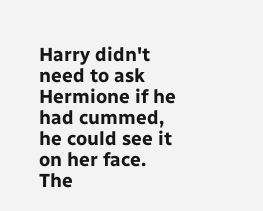Harry didn't need to ask Hermione if he had cummed, he could see it on her face. The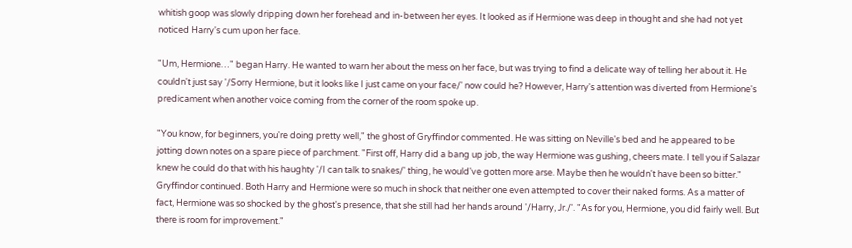whitish goop was slowly dripping down her forehead and in-between her eyes. It looked as if Hermione was deep in thought and she had not yet noticed Harry's cum upon her face.

"Um, Hermione…" began Harry. He wanted to warn her about the mess on her face, but was trying to find a delicate way of telling her about it. He couldn't just say '/Sorry Hermione, but it looks like I just came on your face/' now could he? However, Harry's attention was diverted from Hermione's predicament when another voice coming from the corner of the room spoke up.

"You know, for beginners, you're doing pretty well," the ghost of Gryffindor commented. He was sitting on Neville's bed and he appeared to be jotting down notes on a spare piece of parchment. "First off, Harry did a bang up job, the way Hermione was gushing, cheers mate. I tell you if Salazar knew he could do that with his haughty '/I can talk to snakes/' thing, he would've gotten more arse. Maybe then he wouldn't have been so bitter." Gryffindor continued. Both Harry and Hermione were so much in shock that neither one even attempted to cover their naked forms. As a matter of fact, Hermione was so shocked by the ghost's presence, that she still had her hands around '/Harry, Jr./'. "As for you, Hermione, you did fairly well. But there is room for improvement."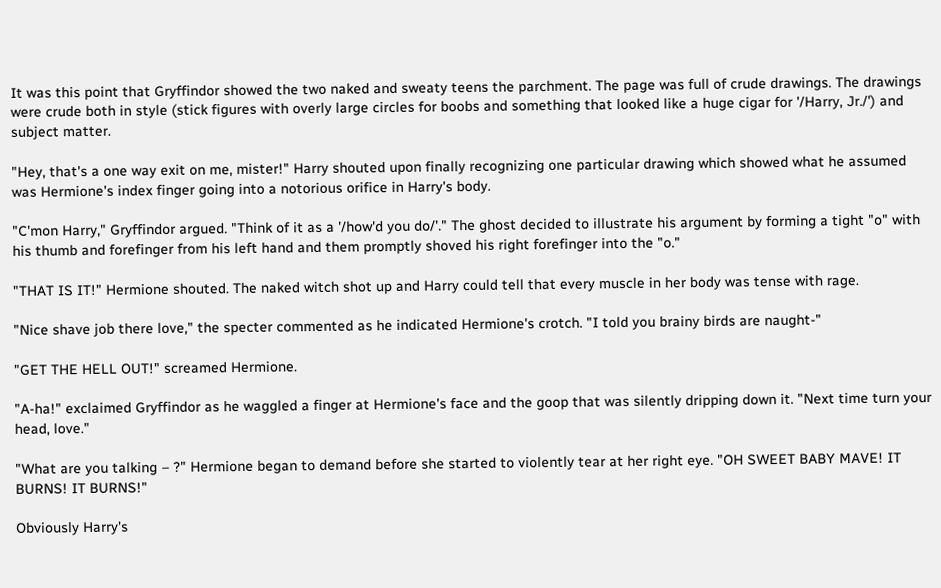It was this point that Gryffindor showed the two naked and sweaty teens the parchment. The page was full of crude drawings. The drawings were crude both in style (stick figures with overly large circles for boobs and something that looked like a huge cigar for '/Harry, Jr./') and subject matter.

"Hey, that's a one way exit on me, mister!" Harry shouted upon finally recognizing one particular drawing which showed what he assumed was Hermione's index finger going into a notorious orifice in Harry's body.

"C'mon Harry," Gryffindor argued. "Think of it as a '/how'd you do/'." The ghost decided to illustrate his argument by forming a tight "o" with his thumb and forefinger from his left hand and them promptly shoved his right forefinger into the "o."

"THAT IS IT!" Hermione shouted. The naked witch shot up and Harry could tell that every muscle in her body was tense with rage.

"Nice shave job there love," the specter commented as he indicated Hermione's crotch. "I told you brainy birds are naught-"

"GET THE HELL OUT!" screamed Hermione.

"A-ha!" exclaimed Gryffindor as he waggled a finger at Hermione's face and the goop that was silently dripping down it. "Next time turn your head, love."

"What are you talking – ?" Hermione began to demand before she started to violently tear at her right eye. "OH SWEET BABY MAVE! IT BURNS! IT BURNS!"

Obviously Harry's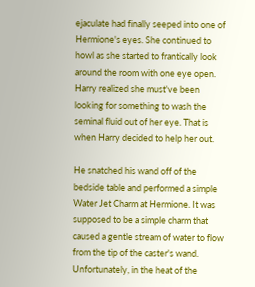ejaculate had finally seeped into one of Hermione's eyes. She continued to howl as she started to frantically look around the room with one eye open. Harry realized she must've been looking for something to wash the seminal fluid out of her eye. That is when Harry decided to help her out.

He snatched his wand off of the bedside table and performed a simple Water Jet Charm at Hermione. It was supposed to be a simple charm that caused a gentle stream of water to flow from the tip of the caster's wand. Unfortunately, in the heat of the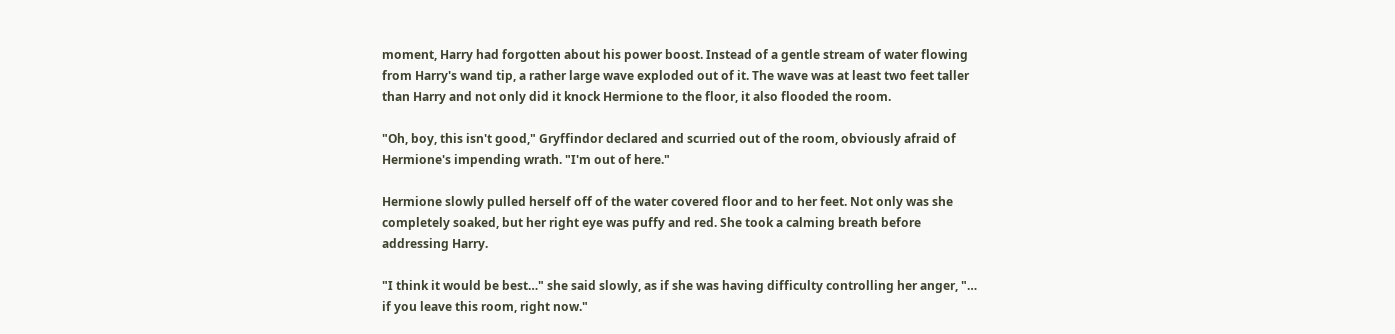moment, Harry had forgotten about his power boost. Instead of a gentle stream of water flowing from Harry's wand tip, a rather large wave exploded out of it. The wave was at least two feet taller than Harry and not only did it knock Hermione to the floor, it also flooded the room.

"Oh, boy, this isn't good," Gryffindor declared and scurried out of the room, obviously afraid of Hermione's impending wrath. "I'm out of here."

Hermione slowly pulled herself off of the water covered floor and to her feet. Not only was she completely soaked, but her right eye was puffy and red. She took a calming breath before addressing Harry.

"I think it would be best…" she said slowly, as if she was having difficulty controlling her anger, "… if you leave this room, right now."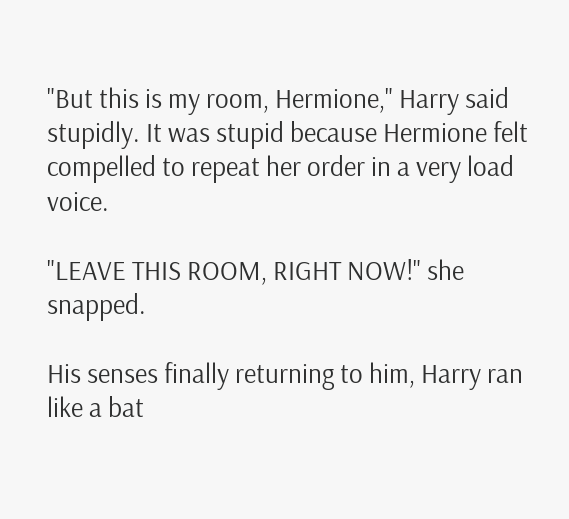"But this is my room, Hermione," Harry said stupidly. It was stupid because Hermione felt compelled to repeat her order in a very load voice.

"LEAVE THIS ROOM, RIGHT NOW!" she snapped.

His senses finally returning to him, Harry ran like a bat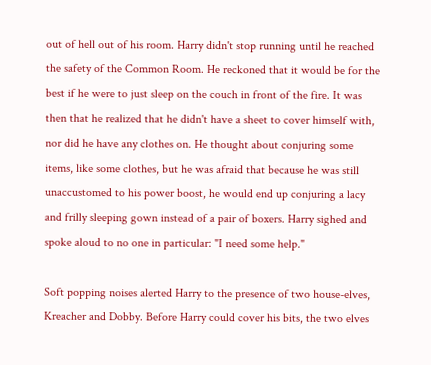out of hell out of his room. Harry didn't stop running until he reached the safety of the Common Room. He reckoned that it would be for the best if he were to just sleep on the couch in front of the fire. It was then that he realized that he didn't have a sheet to cover himself with, nor did he have any clothes on. He thought about conjuring some items, like some clothes, but he was afraid that because he was still unaccustomed to his power boost, he would end up conjuring a lacy and frilly sleeping gown instead of a pair of boxers. Harry sighed and spoke aloud to no one in particular: "I need some help."

Soft popping noises alerted Harry to the presence of two house-elves, Kreacher and Dobby. Before Harry could cover his bits, the two elves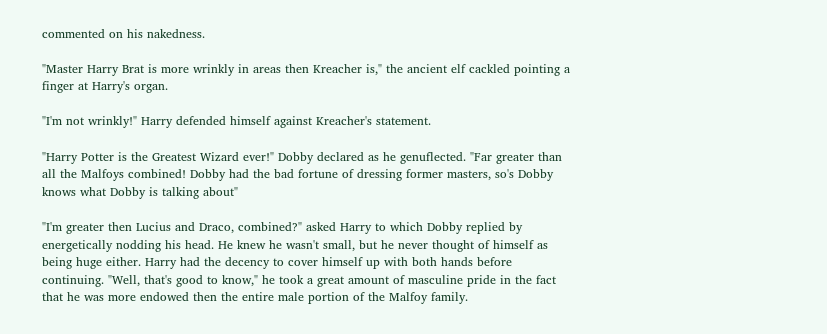commented on his nakedness.

"Master Harry Brat is more wrinkly in areas then Kreacher is," the ancient elf cackled pointing a finger at Harry's organ.

"I'm not wrinkly!" Harry defended himself against Kreacher's statement.

"Harry Potter is the Greatest Wizard ever!" Dobby declared as he genuflected. "Far greater than all the Malfoys combined! Dobby had the bad fortune of dressing former masters, so's Dobby knows what Dobby is talking about"

"I'm greater then Lucius and Draco, combined?" asked Harry to which Dobby replied by energetically nodding his head. He knew he wasn't small, but he never thought of himself as being huge either. Harry had the decency to cover himself up with both hands before continuing. "Well, that's good to know," he took a great amount of masculine pride in the fact that he was more endowed then the entire male portion of the Malfoy family.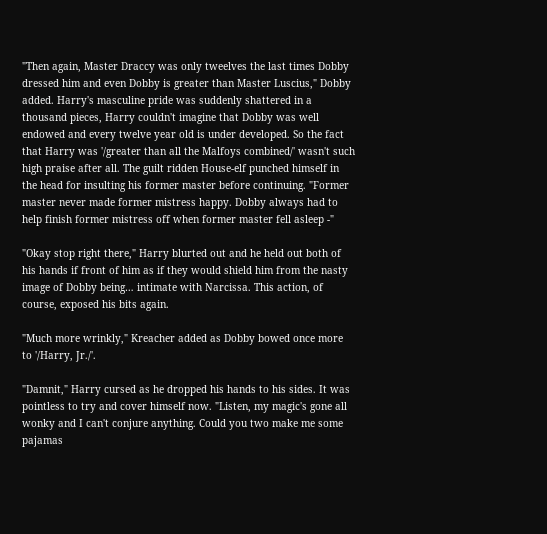"Then again, Master Draccy was only tweelves the last times Dobby dressed him and even Dobby is greater than Master Luscius," Dobby added. Harry's masculine pride was suddenly shattered in a thousand pieces, Harry couldn't imagine that Dobby was well endowed and every twelve year old is under developed. So the fact that Harry was '/greater than all the Malfoys combined/' wasn't such high praise after all. The guilt ridden House-elf punched himself in the head for insulting his former master before continuing. "Former master never made former mistress happy. Dobby always had to help finish former mistress off when former master fell asleep -"

"Okay stop right there," Harry blurted out and he held out both of his hands if front of him as if they would shield him from the nasty image of Dobby being… intimate with Narcissa. This action, of course, exposed his bits again.

"Much more wrinkly," Kreacher added as Dobby bowed once more to '/Harry, Jr./'.

"Damnit," Harry cursed as he dropped his hands to his sides. It was pointless to try and cover himself now. "Listen, my magic's gone all wonky and I can't conjure anything. Could you two make me some pajamas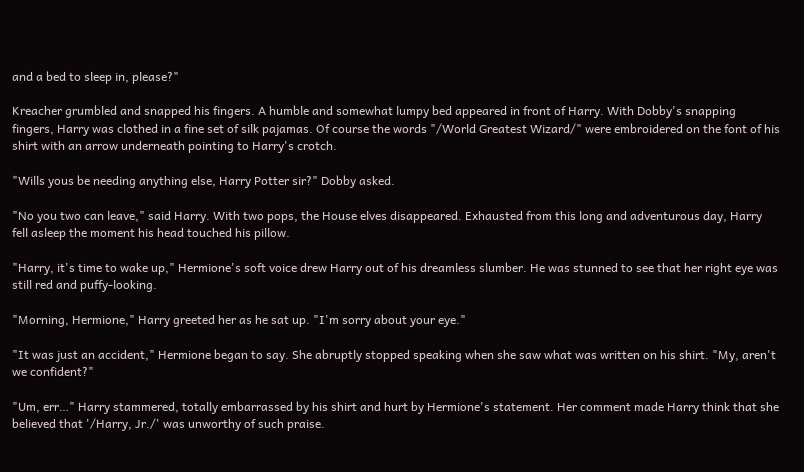and a bed to sleep in, please?"

Kreacher grumbled and snapped his fingers. A humble and somewhat lumpy bed appeared in front of Harry. With Dobby's snapping fingers, Harry was clothed in a fine set of silk pajamas. Of course the words "/World Greatest Wizard/" were embroidered on the font of his shirt with an arrow underneath pointing to Harry's crotch.

"Wills yous be needing anything else, Harry Potter sir?" Dobby asked.

"No you two can leave," said Harry. With two pops, the House elves disappeared. Exhausted from this long and adventurous day, Harry fell asleep the moment his head touched his pillow.

"Harry, it's time to wake up," Hermione's soft voice drew Harry out of his dreamless slumber. He was stunned to see that her right eye was still red and puffy-looking.

"Morning, Hermione," Harry greeted her as he sat up. "I'm sorry about your eye."

"It was just an accident," Hermione began to say. She abruptly stopped speaking when she saw what was written on his shirt. "My, aren't we confident?"

"Um, err…" Harry stammered, totally embarrassed by his shirt and hurt by Hermione's statement. Her comment made Harry think that she believed that '/Harry, Jr./' was unworthy of such praise.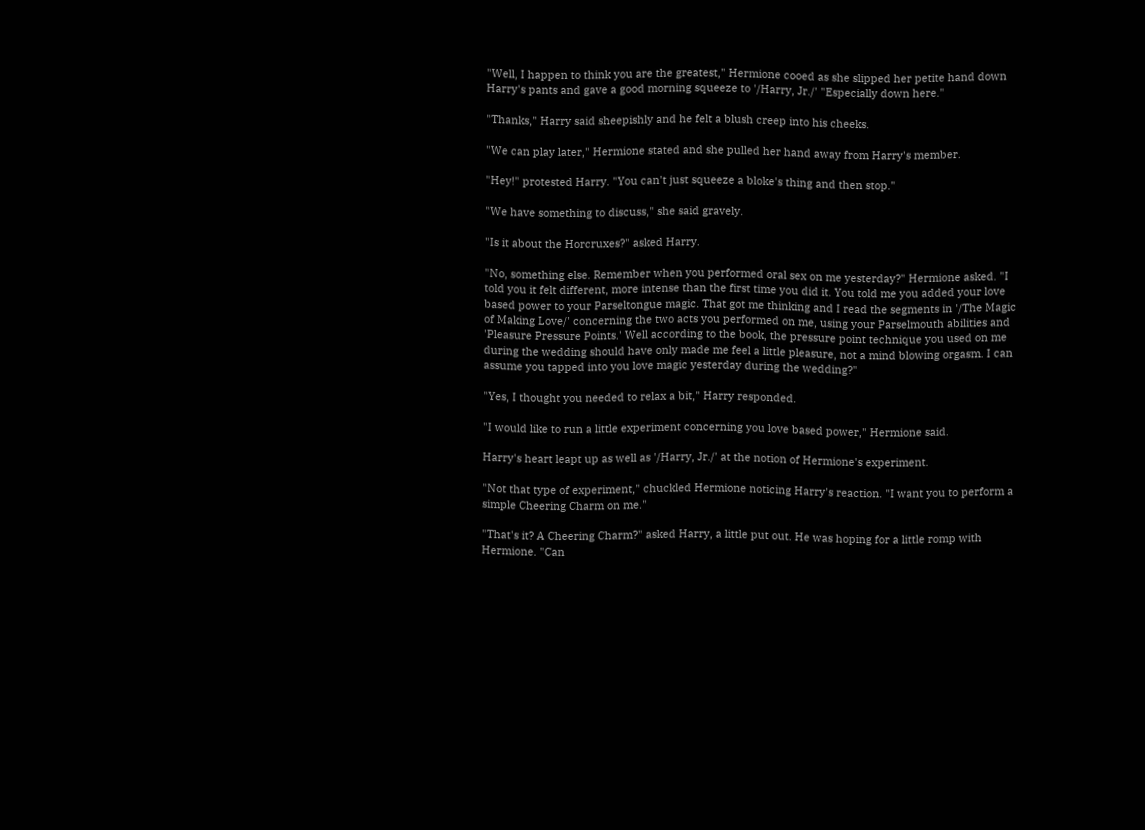"Well, I happen to think you are the greatest," Hermione cooed as she slipped her petite hand down Harry's pants and gave a good morning squeeze to '/Harry, Jr./' "Especially down here."

"Thanks," Harry said sheepishly and he felt a blush creep into his cheeks.

"We can play later," Hermione stated and she pulled her hand away from Harry's member.

"Hey!" protested Harry. "You can't just squeeze a bloke's thing and then stop."

"We have something to discuss," she said gravely.

"Is it about the Horcruxes?" asked Harry.

"No, something else. Remember when you performed oral sex on me yesterday?" Hermione asked. "I told you it felt different, more intense than the first time you did it. You told me you added your love based power to your Parseltongue magic. That got me thinking and I read the segments in '/The Magic of Making Love/' concerning the two acts you performed on me, using your Parselmouth abilities and 'Pleasure Pressure Points.' Well according to the book, the pressure point technique you used on me during the wedding should have only made me feel a little pleasure, not a mind blowing orgasm. I can assume you tapped into you love magic yesterday during the wedding?"

"Yes, I thought you needed to relax a bit," Harry responded.

"I would like to run a little experiment concerning you love based power," Hermione said.

Harry's heart leapt up as well as '/Harry, Jr./' at the notion of Hermione's experiment.

"Not that type of experiment," chuckled Hermione noticing Harry's reaction. "I want you to perform a simple Cheering Charm on me."

"That's it? A Cheering Charm?" asked Harry, a little put out. He was hoping for a little romp with Hermione. "Can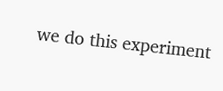we do this experiment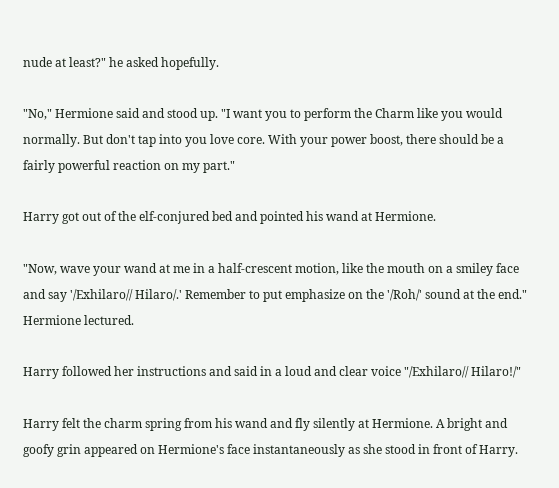nude at least?" he asked hopefully.

"No," Hermione said and stood up. "I want you to perform the Charm like you would normally. But don't tap into you love core. With your power boost, there should be a fairly powerful reaction on my part."

Harry got out of the elf-conjured bed and pointed his wand at Hermione.

"Now, wave your wand at me in a half-crescent motion, like the mouth on a smiley face and say '/Exhilaro// Hilaro/.' Remember to put emphasize on the '/Roh/' sound at the end." Hermione lectured.

Harry followed her instructions and said in a loud and clear voice "/Exhilaro// Hilaro!/"

Harry felt the charm spring from his wand and fly silently at Hermione. A bright and goofy grin appeared on Hermione's face instantaneously as she stood in front of Harry.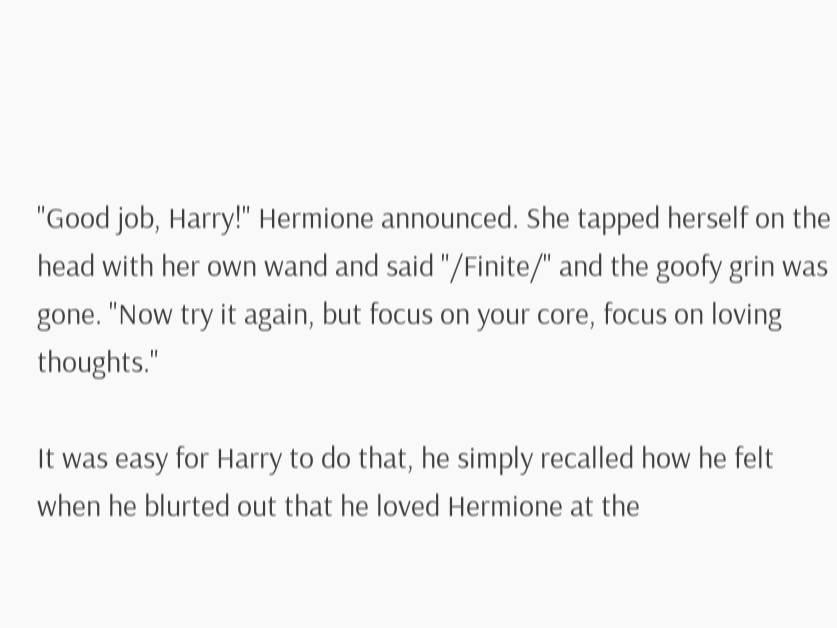"Good job, Harry!" Hermione announced. She tapped herself on the head with her own wand and said "/Finite/" and the goofy grin was gone. "Now try it again, but focus on your core, focus on loving thoughts."

It was easy for Harry to do that, he simply recalled how he felt when he blurted out that he loved Hermione at the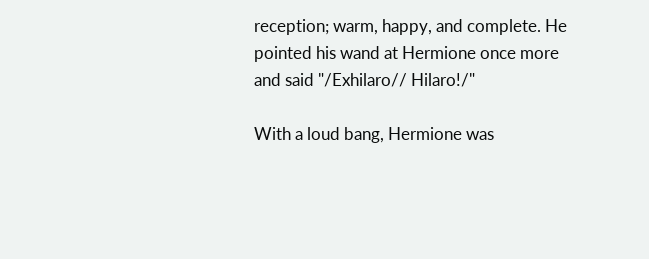reception; warm, happy, and complete. He pointed his wand at Hermione once more and said "/Exhilaro// Hilaro!/"

With a loud bang, Hermione was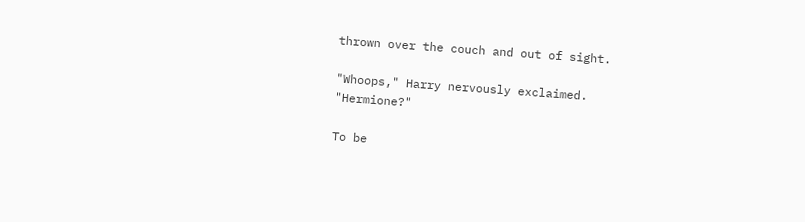thrown over the couch and out of sight.

"Whoops," Harry nervously exclaimed. "Hermione?"

To be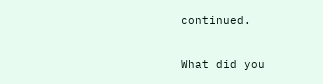continued.

What did you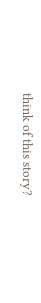think of this story?